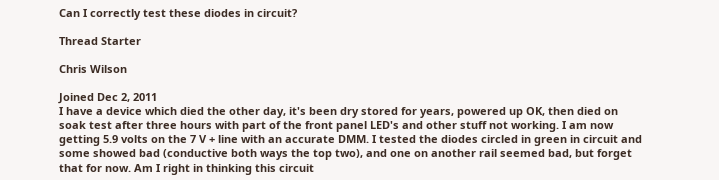Can I correctly test these diodes in circuit?

Thread Starter

Chris Wilson

Joined Dec 2, 2011
I have a device which died the other day, it's been dry stored for years, powered up OK, then died on soak test after three hours with part of the front panel LED's and other stuff not working. I am now getting 5.9 volts on the 7 V + line with an accurate DMM. I tested the diodes circled in green in circuit and some showed bad (conductive both ways the top two), and one on another rail seemed bad, but forget that for now. Am I right in thinking this circuit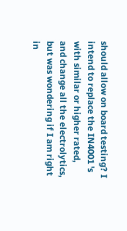should allow on board testing? I intend to replace the IN4001 's with similar or higher rated, and change all the electrolytics, but was wondering if I am right in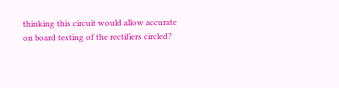thinking this circuit would allow accurate on board testing of the rectifiers circled?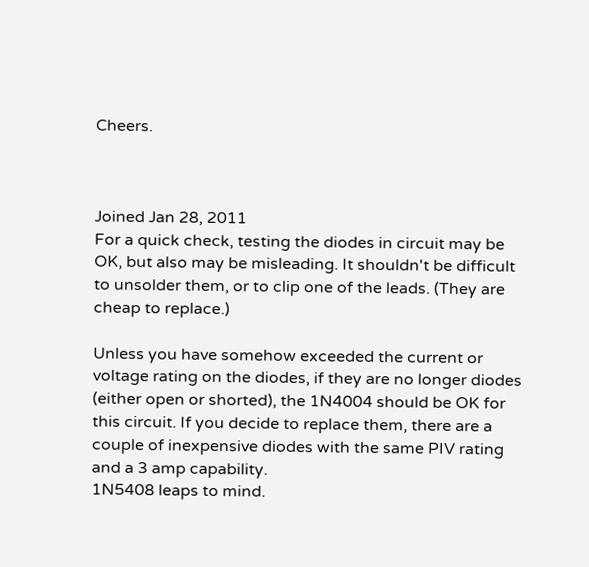Cheers.



Joined Jan 28, 2011
For a quick check, testing the diodes in circuit may be OK, but also may be misleading. It shouldn't be difficult to unsolder them, or to clip one of the leads. (They are cheap to replace.)

Unless you have somehow exceeded the current or voltage rating on the diodes, if they are no longer diodes (either open or shorted), the 1N4004 should be OK for this circuit. If you decide to replace them, there are a couple of inexpensive diodes with the same PIV rating and a 3 amp capability.
1N5408 leaps to mind.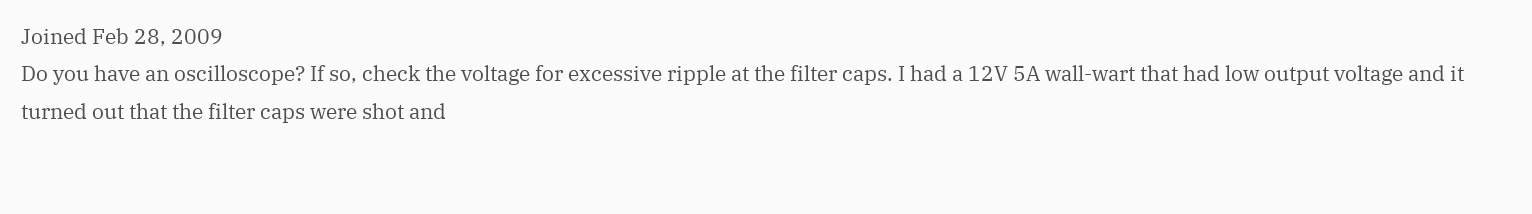Joined Feb 28, 2009
Do you have an oscilloscope? If so, check the voltage for excessive ripple at the filter caps. I had a 12V 5A wall-wart that had low output voltage and it turned out that the filter caps were shot and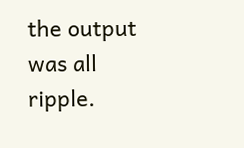the output was all ripple.